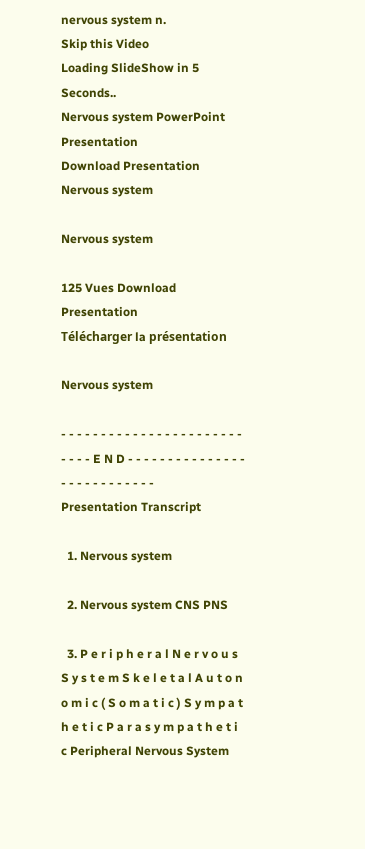nervous system n.
Skip this Video
Loading SlideShow in 5 Seconds..
Nervous system PowerPoint Presentation
Download Presentation
Nervous system

Nervous system

125 Vues Download Presentation
Télécharger la présentation

Nervous system

- - - - - - - - - - - - - - - - - - - - - - - - - - - E N D - - - - - - - - - - - - - - - - - - - - - - - - - - -
Presentation Transcript

  1. Nervous system

  2. Nervous system CNS PNS

  3. P e r i p h e r a l N e r v o u s S y s t e m S k e l e t a l A u t o n o m i c ( S o m a t i c ) S y m p a t h e t i c P a r a s y m p a t h e t i c Peripheral Nervous System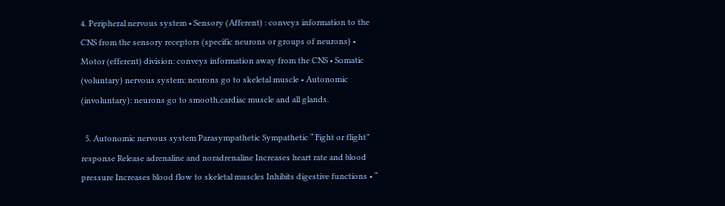4. Peripheral nervous system • Sensory (Afferent) : conveys information to the CNS from the sensory receptors (specific neurons or groups of neurons) • Motor (efferent) division: conveys information away from the CNS • Somatic (voluntary) nervous system: neurons go to skeletal muscle • Autonomic (involuntary): neurons go to smooth,cardiac muscle and all glands.

  5. Autonomic nervous system Parasympathetic Sympathetic “ Fight or flight” response Release adrenaline and noradrenaline Increases heart rate and blood pressure Increases blood flow to skeletal muscles Inhibits digestive functions • “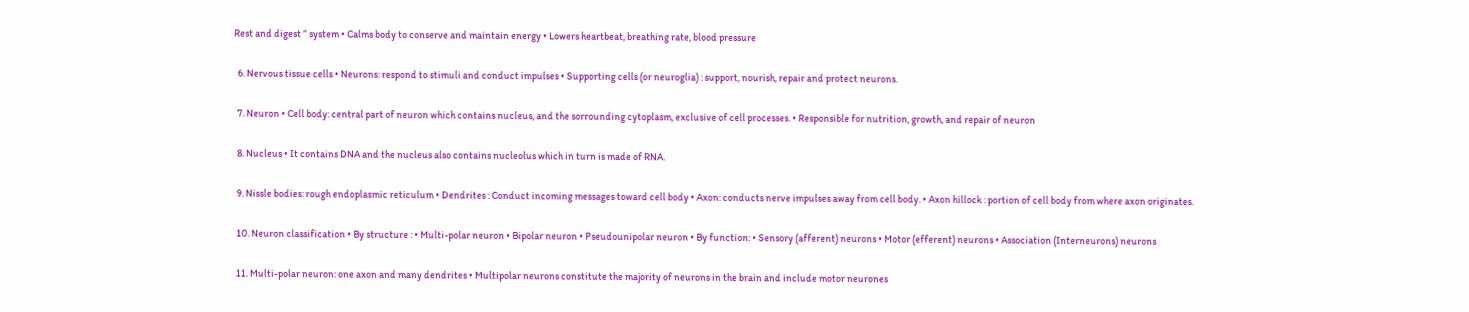Rest and digest ” system • Calms body to conserve and maintain energy • Lowers heartbeat, breathing rate, blood pressure

  6. Nervous tissue cells • Neurons: respond to stimuli and conduct impulses • Supporting cells (or neuroglia) : support, nourish, repair and protect neurons.

  7. Neuron • Cell body: central part of neuron which contains nucleus, and the sorrounding cytoplasm, exclusive of cell processes. • Responsible for nutrition, growth, and repair of neuron

  8. Nucleus • It contains DNA and the nucleus also contains nucleolus which in turn is made of RNA.

  9. Nissle bodies: rough endoplasmic reticulum • Dendrites : Conduct incoming messages toward cell body • Axon: conducts nerve impulses away from cell body. • Axon hillock : portion of cell body from where axon originates.

  10. Neuron classification • By structure : • Multi-polar neuron • Bipolar neuron • Pseudounipolar neuron • By function: • Sensory (afferent) neurons • Motor (efferent) neurons • Association (Interneurons) neurons

  11. Multi-polar neuron: one axon and many dendrites • Multipolar neurons constitute the majority of neurons in the brain and include motor neurones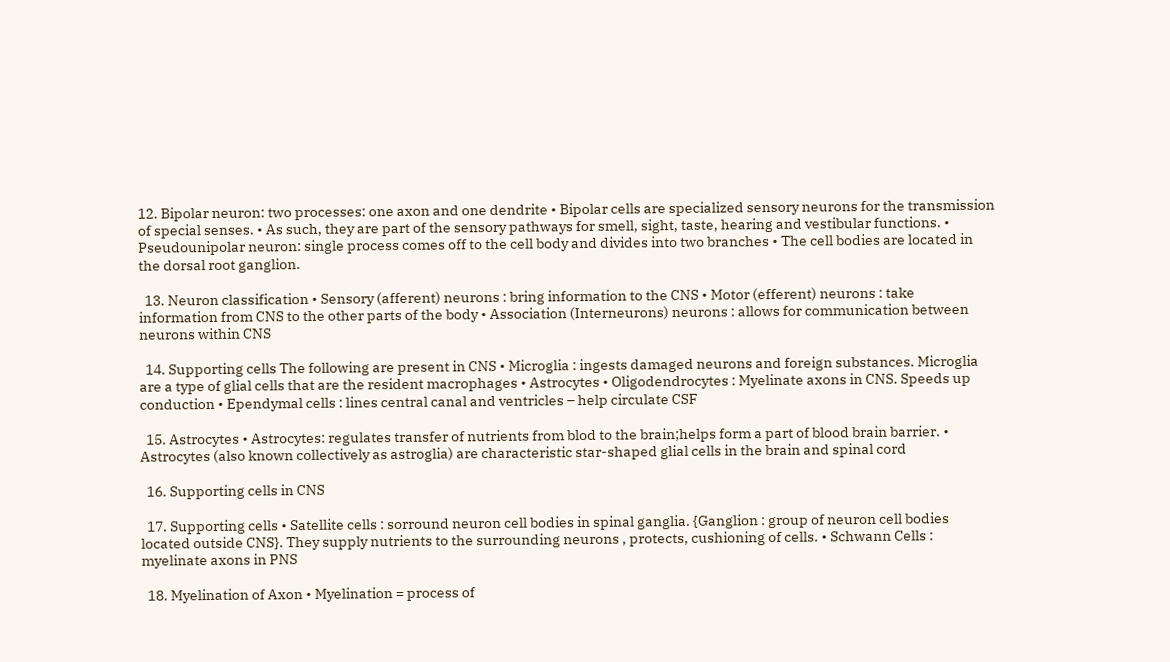12. Bipolar neuron: two processes: one axon and one dendrite • Bipolar cells are specialized sensory neurons for the transmission of special senses. • As such, they are part of the sensory pathways for smell, sight, taste, hearing and vestibular functions. • Pseudounipolar neuron: single process comes off to the cell body and divides into two branches • The cell bodies are located in the dorsal root ganglion.

  13. Neuron classification • Sensory (afferent) neurons : bring information to the CNS • Motor (efferent) neurons : take information from CNS to the other parts of the body • Association (Interneurons) neurons : allows for communication between neurons within CNS

  14. Supporting cells The following are present in CNS • Microglia : ingests damaged neurons and foreign substances. Microglia are a type of glial cells that are the resident macrophages • Astrocytes • Oligodendrocytes : Myelinate axons in CNS. Speeds up conduction • Ependymal cells : lines central canal and ventricles – help circulate CSF

  15. Astrocytes • Astrocytes: regulates transfer of nutrients from blod to the brain;helps form a part of blood brain barrier. • Astrocytes (also known collectively as astroglia) are characteristic star-shaped glial cells in the brain and spinal cord

  16. Supporting cells in CNS

  17. Supporting cells • Satellite cells : sorround neuron cell bodies in spinal ganglia. {Ganglion : group of neuron cell bodies located outside CNS}. They supply nutrients to the surrounding neurons , protects, cushioning of cells. • Schwann Cells : myelinate axons in PNS

  18. Myelination of Axon • Myelination = process of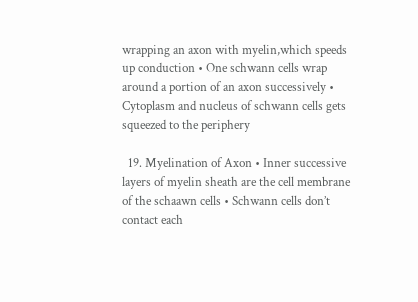wrapping an axon with myelin,which speeds up conduction • One schwann cells wrap around a portion of an axon successively • Cytoplasm and nucleus of schwann cells gets squeezed to the periphery

  19. Myelination of Axon • Inner successive layers of myelin sheath are the cell membrane of the schaawn cells • Schwann cells don’t contact each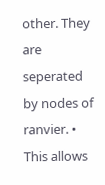other. They are seperated by nodes of ranvier. • This allows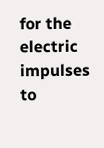for the electric impulses to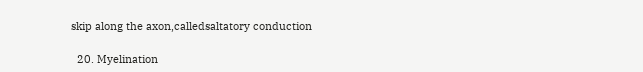skip along the axon,calledsaltatory conduction

  20. Myelination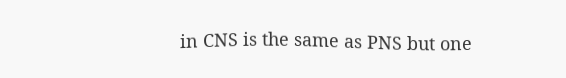in CNS is the same as PNS but one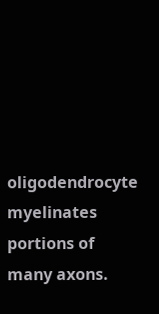oligodendrocyte myelinates portions of many axons.